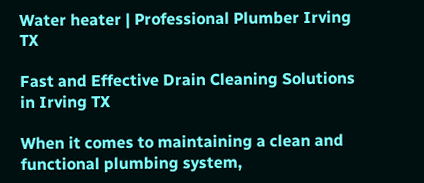Water heater | Professional Plumber Irving TX

Fast and Effective Drain Cleaning Solutions in Irving TX

When it comes to maintaining a clean and functional plumbing system,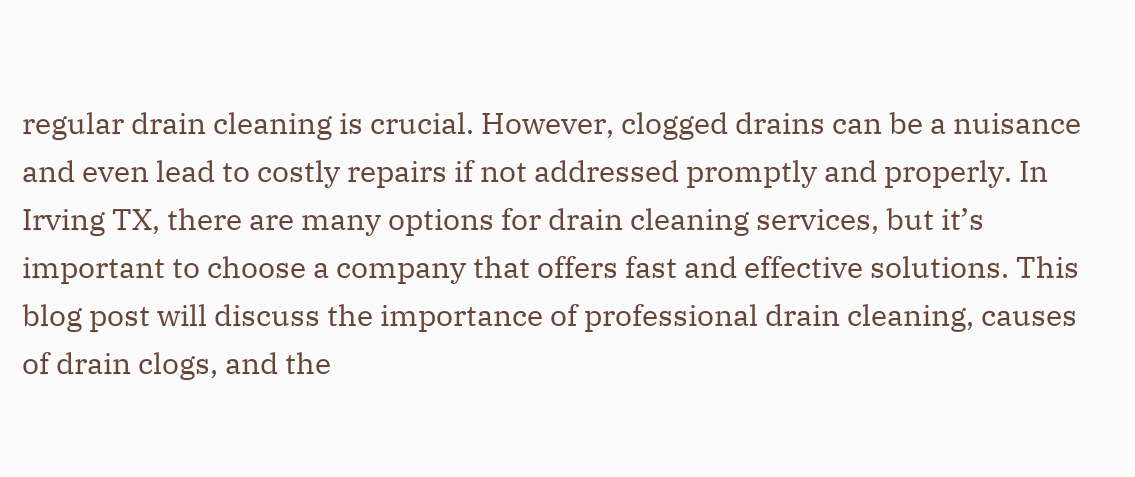regular drain cleaning is crucial. However, clogged drains can be a nuisance and even lead to costly repairs if not addressed promptly and properly. In Irving TX, there are many options for drain cleaning services, but it’s important to choose a company that offers fast and effective solutions. This blog post will discuss the importance of professional drain cleaning, causes of drain clogs, and the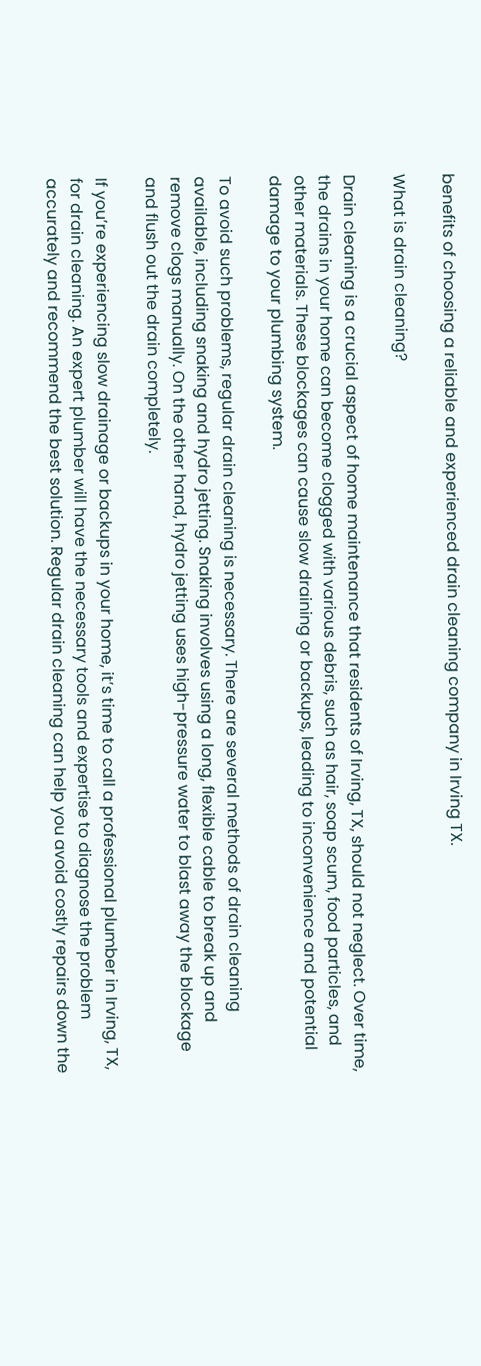benefits of choosing a reliable and experienced drain cleaning company in Irving TX.

What is drain cleaning?

Drain cleaning is a crucial aspect of home maintenance that residents of Irving, TX, should not neglect. Over time, the drains in your home can become clogged with various debris, such as hair, soap scum, food particles, and other materials. These blockages can cause slow draining or backups, leading to inconvenience and potential damage to your plumbing system.

To avoid such problems, regular drain cleaning is necessary. There are several methods of drain cleaning available, including snaking and hydro jetting. Snaking involves using a long, flexible cable to break up and remove clogs manually. On the other hand, hydro jetting uses high-pressure water to blast away the blockage and flush out the drain completely.

If you’re experiencing slow drainage or backups in your home, it’s time to call a professional plumber in Irving, TX, for drain cleaning. An expert plumber will have the necessary tools and expertise to diagnose the problem accurately and recommend the best solution. Regular drain cleaning can help you avoid costly repairs down the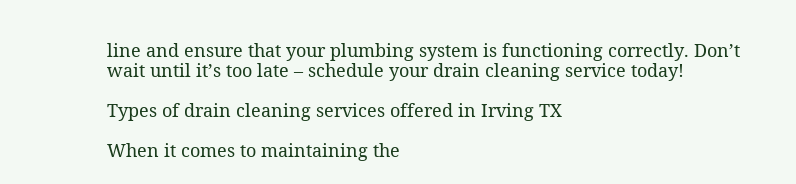line and ensure that your plumbing system is functioning correctly. Don’t wait until it’s too late – schedule your drain cleaning service today!

Types of drain cleaning services offered in Irving TX

When it comes to maintaining the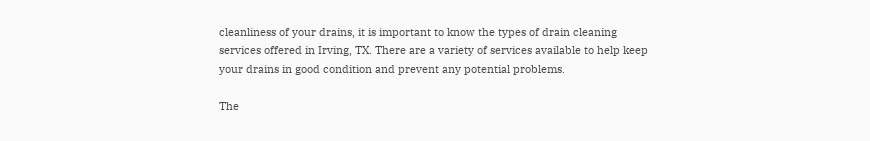cleanliness of your drains, it is important to know the types of drain cleaning services offered in Irving, TX. There are a variety of services available to help keep your drains in good condition and prevent any potential problems.

The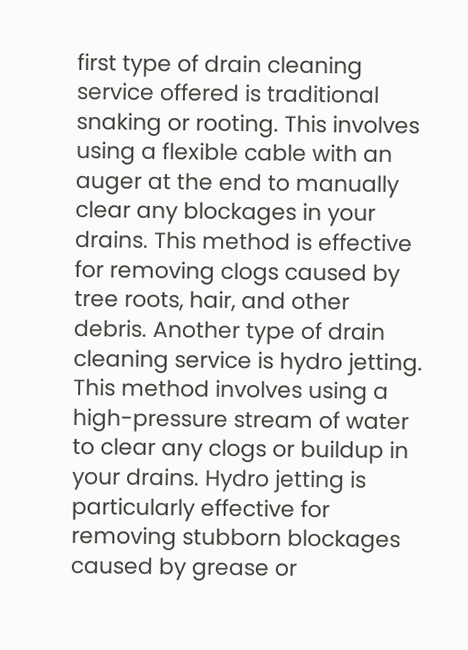first type of drain cleaning service offered is traditional snaking or rooting. This involves using a flexible cable with an auger at the end to manually clear any blockages in your drains. This method is effective for removing clogs caused by tree roots, hair, and other debris. Another type of drain cleaning service is hydro jetting. This method involves using a high-pressure stream of water to clear any clogs or buildup in your drains. Hydro jetting is particularly effective for removing stubborn blockages caused by grease or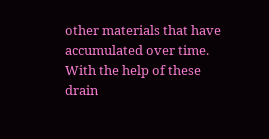other materials that have accumulated over time. With the help of these drain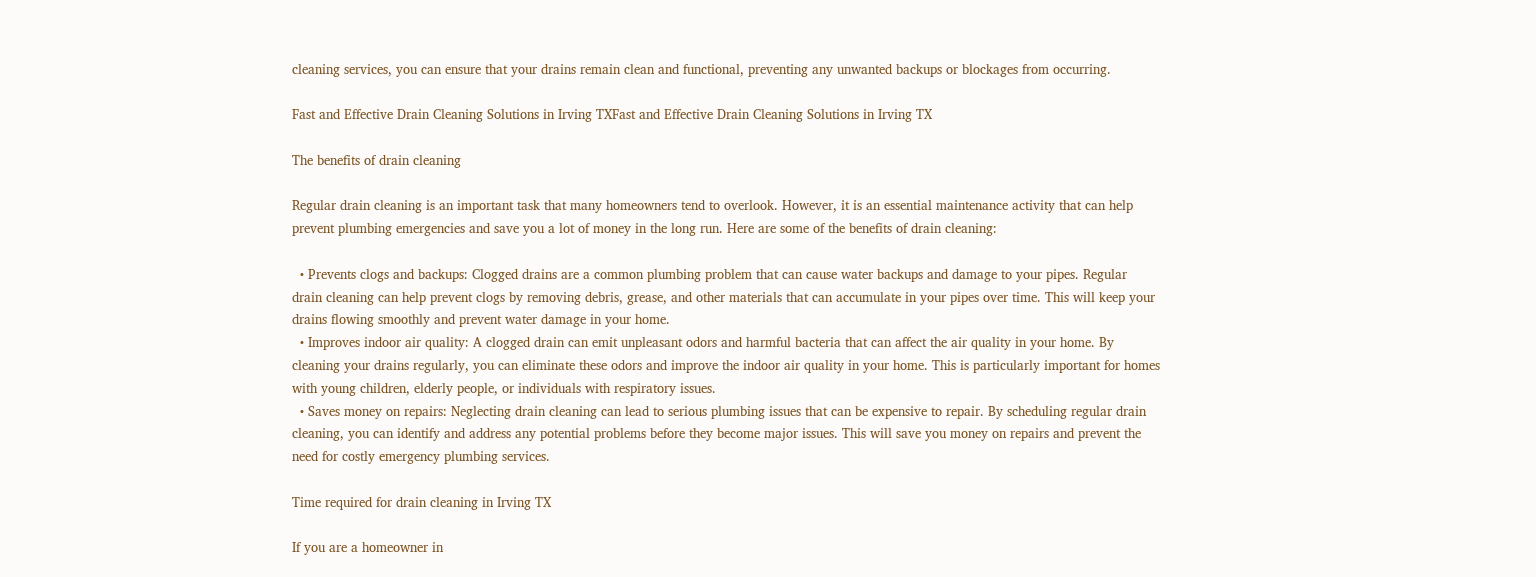cleaning services, you can ensure that your drains remain clean and functional, preventing any unwanted backups or blockages from occurring.

Fast and Effective Drain Cleaning Solutions in Irving TXFast and Effective Drain Cleaning Solutions in Irving TX

The benefits of drain cleaning

Regular drain cleaning is an important task that many homeowners tend to overlook. However, it is an essential maintenance activity that can help prevent plumbing emergencies and save you a lot of money in the long run. Here are some of the benefits of drain cleaning:

  • Prevents clogs and backups: Clogged drains are a common plumbing problem that can cause water backups and damage to your pipes. Regular drain cleaning can help prevent clogs by removing debris, grease, and other materials that can accumulate in your pipes over time. This will keep your drains flowing smoothly and prevent water damage in your home.
  • Improves indoor air quality: A clogged drain can emit unpleasant odors and harmful bacteria that can affect the air quality in your home. By cleaning your drains regularly, you can eliminate these odors and improve the indoor air quality in your home. This is particularly important for homes with young children, elderly people, or individuals with respiratory issues.
  • Saves money on repairs: Neglecting drain cleaning can lead to serious plumbing issues that can be expensive to repair. By scheduling regular drain cleaning, you can identify and address any potential problems before they become major issues. This will save you money on repairs and prevent the need for costly emergency plumbing services.

Time required for drain cleaning in Irving TX

If you are a homeowner in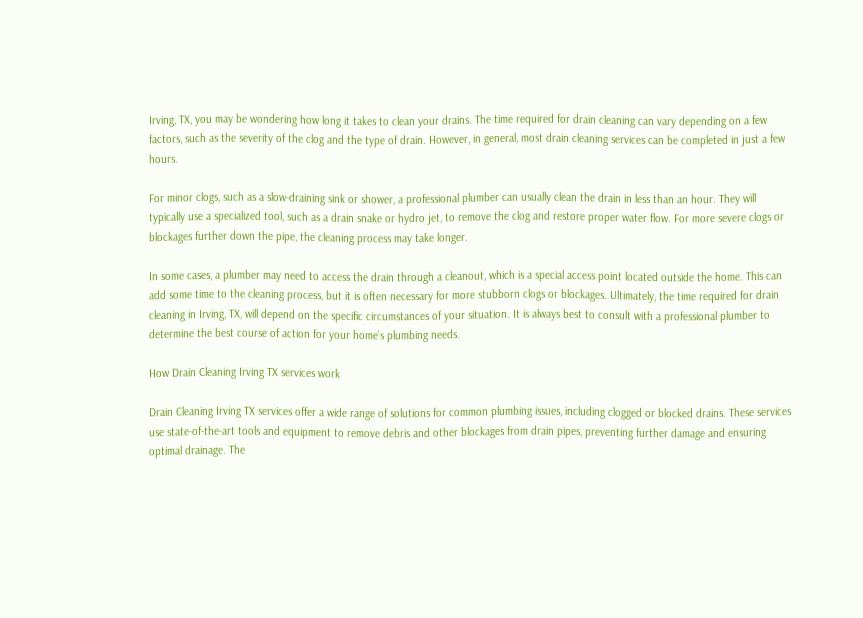Irving, TX, you may be wondering how long it takes to clean your drains. The time required for drain cleaning can vary depending on a few factors, such as the severity of the clog and the type of drain. However, in general, most drain cleaning services can be completed in just a few hours.

For minor clogs, such as a slow-draining sink or shower, a professional plumber can usually clean the drain in less than an hour. They will typically use a specialized tool, such as a drain snake or hydro jet, to remove the clog and restore proper water flow. For more severe clogs or blockages further down the pipe, the cleaning process may take longer.

In some cases, a plumber may need to access the drain through a cleanout, which is a special access point located outside the home. This can add some time to the cleaning process, but it is often necessary for more stubborn clogs or blockages. Ultimately, the time required for drain cleaning in Irving, TX, will depend on the specific circumstances of your situation. It is always best to consult with a professional plumber to determine the best course of action for your home’s plumbing needs.

How Drain Cleaning Irving TX services work

Drain Cleaning Irving TX services offer a wide range of solutions for common plumbing issues, including clogged or blocked drains. These services use state-of-the-art tools and equipment to remove debris and other blockages from drain pipes, preventing further damage and ensuring optimal drainage. The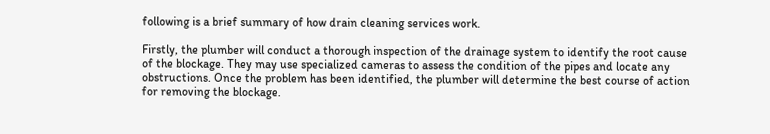following is a brief summary of how drain cleaning services work.

Firstly, the plumber will conduct a thorough inspection of the drainage system to identify the root cause of the blockage. They may use specialized cameras to assess the condition of the pipes and locate any obstructions. Once the problem has been identified, the plumber will determine the best course of action for removing the blockage.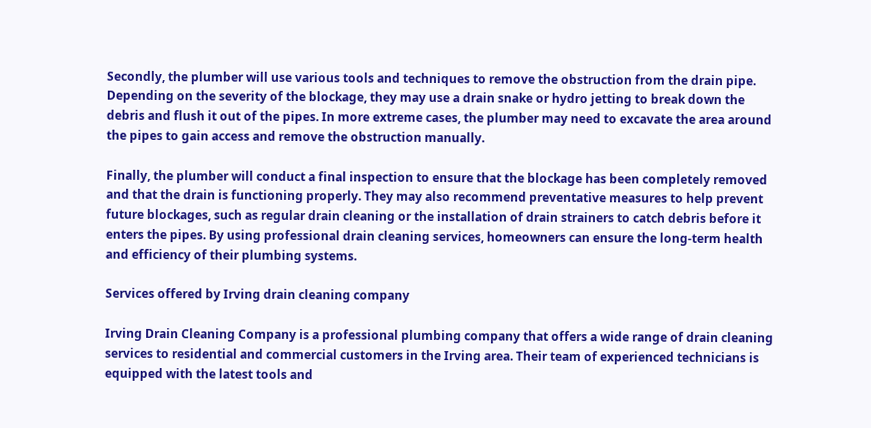Secondly, the plumber will use various tools and techniques to remove the obstruction from the drain pipe. Depending on the severity of the blockage, they may use a drain snake or hydro jetting to break down the debris and flush it out of the pipes. In more extreme cases, the plumber may need to excavate the area around the pipes to gain access and remove the obstruction manually.

Finally, the plumber will conduct a final inspection to ensure that the blockage has been completely removed and that the drain is functioning properly. They may also recommend preventative measures to help prevent future blockages, such as regular drain cleaning or the installation of drain strainers to catch debris before it enters the pipes. By using professional drain cleaning services, homeowners can ensure the long-term health and efficiency of their plumbing systems.

Services offered by Irving drain cleaning company

Irving Drain Cleaning Company is a professional plumbing company that offers a wide range of drain cleaning services to residential and commercial customers in the Irving area. Their team of experienced technicians is equipped with the latest tools and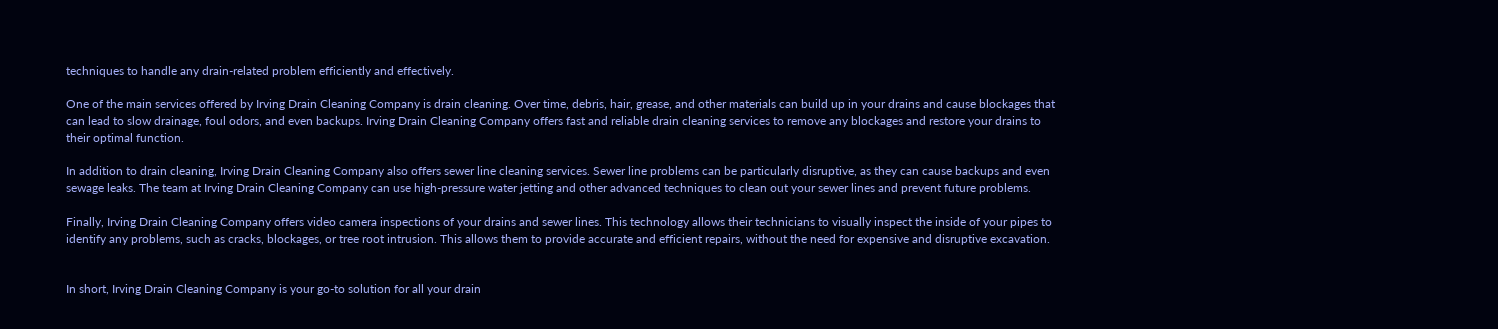techniques to handle any drain-related problem efficiently and effectively.

One of the main services offered by Irving Drain Cleaning Company is drain cleaning. Over time, debris, hair, grease, and other materials can build up in your drains and cause blockages that can lead to slow drainage, foul odors, and even backups. Irving Drain Cleaning Company offers fast and reliable drain cleaning services to remove any blockages and restore your drains to their optimal function.

In addition to drain cleaning, Irving Drain Cleaning Company also offers sewer line cleaning services. Sewer line problems can be particularly disruptive, as they can cause backups and even sewage leaks. The team at Irving Drain Cleaning Company can use high-pressure water jetting and other advanced techniques to clean out your sewer lines and prevent future problems.

Finally, Irving Drain Cleaning Company offers video camera inspections of your drains and sewer lines. This technology allows their technicians to visually inspect the inside of your pipes to identify any problems, such as cracks, blockages, or tree root intrusion. This allows them to provide accurate and efficient repairs, without the need for expensive and disruptive excavation.


In short, Irving Drain Cleaning Company is your go-to solution for all your drain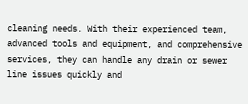cleaning needs. With their experienced team, advanced tools and equipment, and comprehensive services, they can handle any drain or sewer line issues quickly and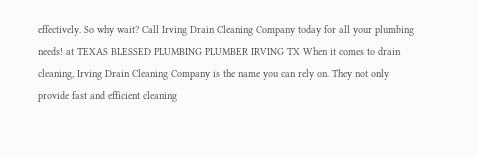effectively. So why wait? Call Irving Drain Cleaning Company today for all your plumbing needs! at TEXAS BLESSED PLUMBING PLUMBER IRVING TX When it comes to drain cleaning, Irving Drain Cleaning Company is the name you can rely on. They not only provide fast and efficient cleaning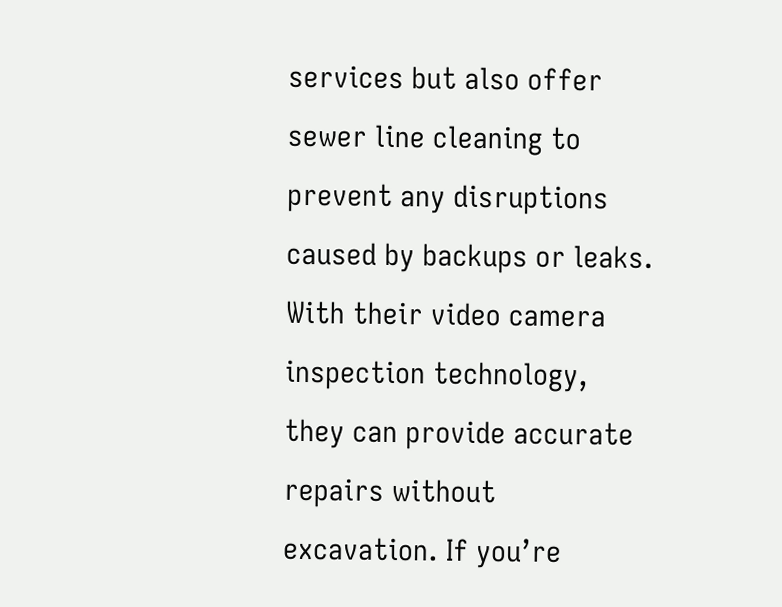services but also offer sewer line cleaning to prevent any disruptions caused by backups or leaks. With their video camera inspection technology, they can provide accurate repairs without excavation. If you’re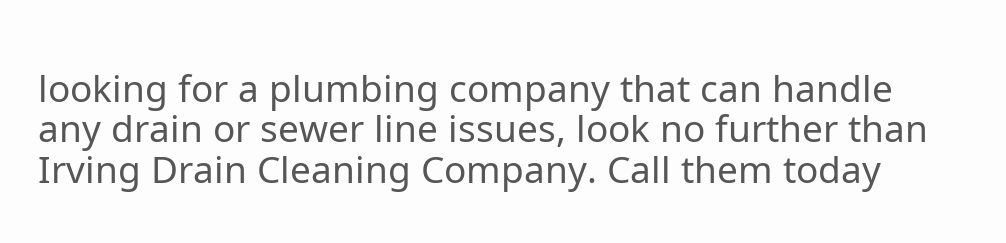looking for a plumbing company that can handle any drain or sewer line issues, look no further than Irving Drain Cleaning Company. Call them today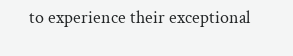to experience their exceptional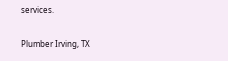services.

Plumber Irving, TX